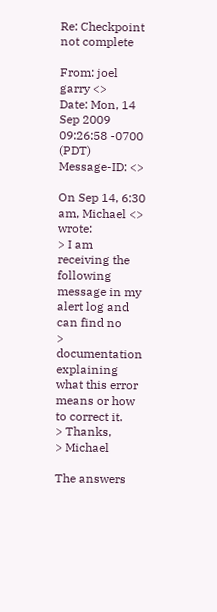Re: Checkpoint not complete

From: joel garry <>
Date: Mon, 14 Sep 2009 09:26:58 -0700 (PDT)
Message-ID: <>

On Sep 14, 6:30 am, Michael <> wrote:
> I am receiving the following message in my alert log and can find no
> documentation explaining what this error means or how to correct it.
> Thanks,
> Michael

The answers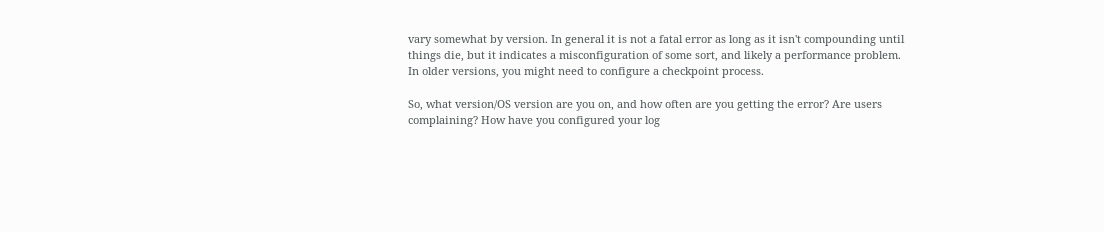vary somewhat by version. In general it is not a fatal error as long as it isn't compounding until things die, but it indicates a misconfiguration of some sort, and likely a performance problem. In older versions, you might need to configure a checkpoint process.

So, what version/OS version are you on, and how often are you getting the error? Are users complaining? How have you configured your log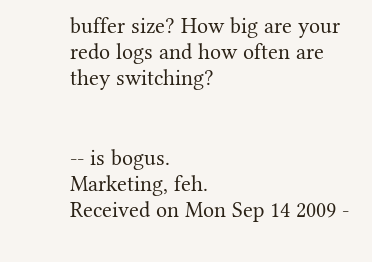buffer size? How big are your redo logs and how often are they switching?


-- is bogus.
Marketing, feh.
Received on Mon Sep 14 2009 -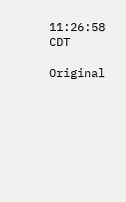11:26:58 CDT

Original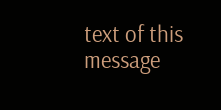text of this message